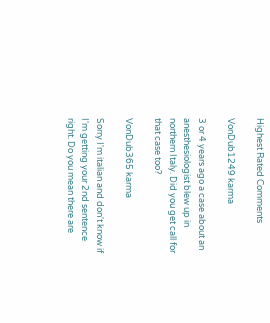Highest Rated Comments

VonDub1249 karma

3 or 4 years ago a case about an anesthesiologist blew up in northern Italy. Did you get call for that case too?

VonDub365 karma

Sorry I'm italian and don't know if I'm getting your 2nd sentence right. Do you mean there are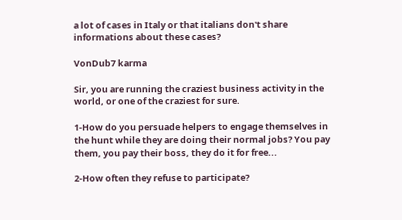a lot of cases in Italy or that italians don't share informations about these cases?

VonDub7 karma

Sir, you are running the craziest business activity in the world, or one of the craziest for sure.

1-How do you persuade helpers to engage themselves in the hunt while they are doing their normal jobs? You pay them, you pay their boss, they do it for free...

2-How often they refuse to participate?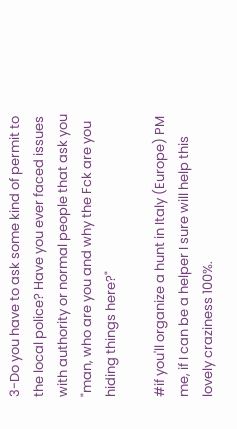3-Do you have to ask some kind of permit to the local police? Have you ever faced issues with authority or normal people that ask you "man, who are you and why the Fck are you hiding things here?"

#if you'll organize a hunt in Italy (Europe) PM me, if I can be a helper I sure will help this lovely craziness 100%.